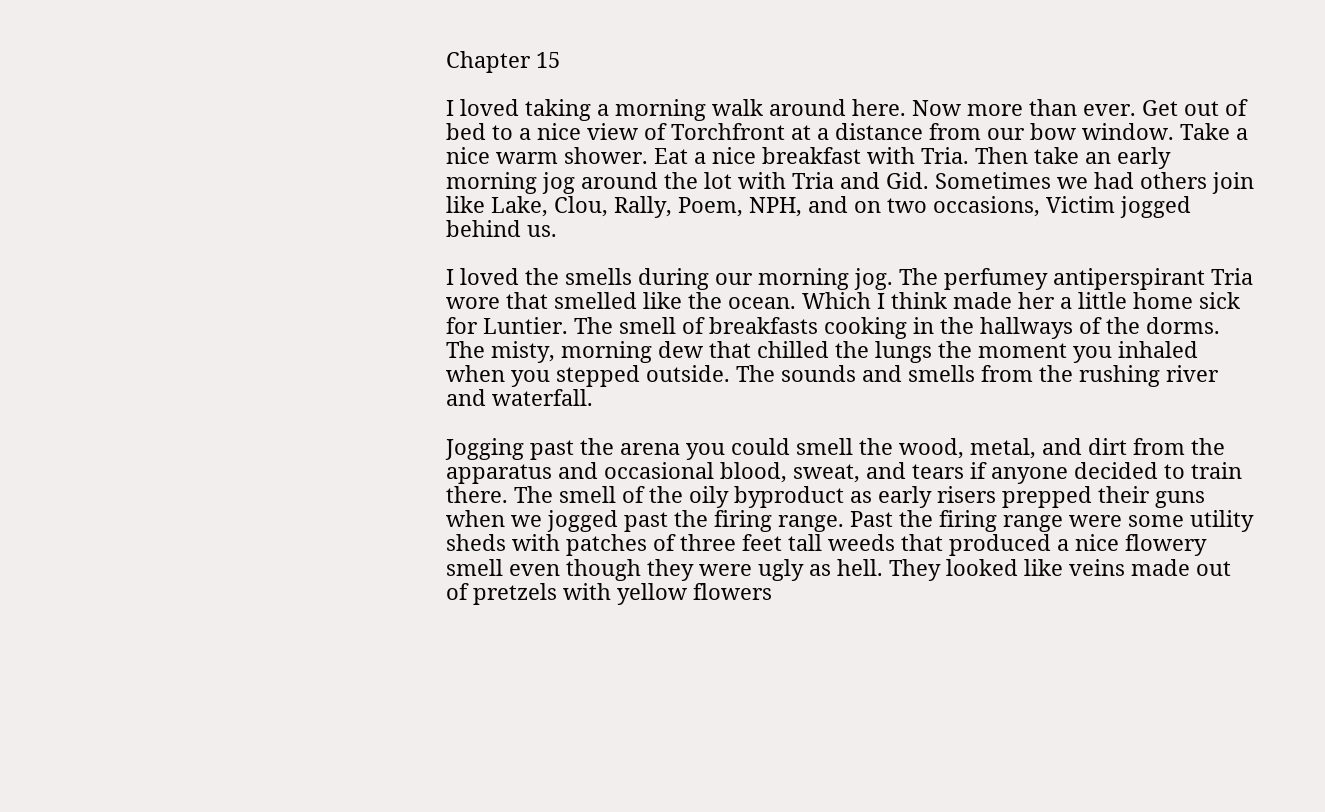Chapter 15

I loved taking a morning walk around here. Now more than ever. Get out of bed to a nice view of Torchfront at a distance from our bow window. Take a nice warm shower. Eat a nice breakfast with Tria. Then take an early morning jog around the lot with Tria and Gid. Sometimes we had others join like Lake, Clou, Rally, Poem, NPH, and on two occasions, Victim jogged behind us.

I loved the smells during our morning jog. The perfumey antiperspirant Tria wore that smelled like the ocean. Which I think made her a little home sick for Luntier. The smell of breakfasts cooking in the hallways of the dorms. The misty, morning dew that chilled the lungs the moment you inhaled when you stepped outside. The sounds and smells from the rushing river and waterfall.

Jogging past the arena you could smell the wood, metal, and dirt from the apparatus and occasional blood, sweat, and tears if anyone decided to train there. The smell of the oily byproduct as early risers prepped their guns when we jogged past the firing range. Past the firing range were some utility sheds with patches of three feet tall weeds that produced a nice flowery smell even though they were ugly as hell. They looked like veins made out of pretzels with yellow flowers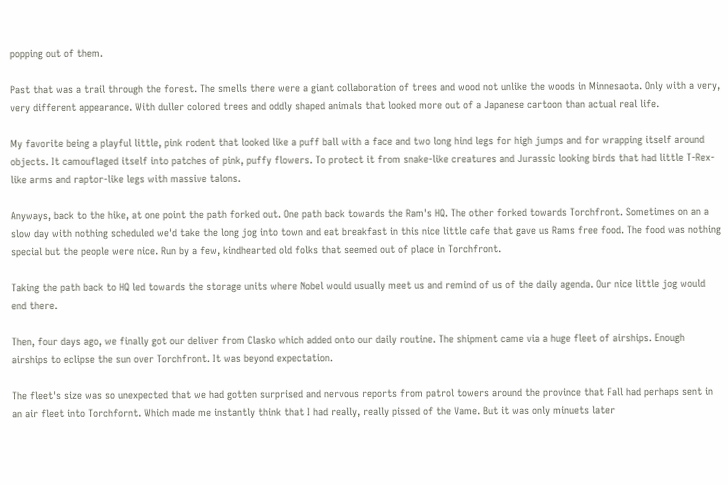popping out of them.

Past that was a trail through the forest. The smells there were a giant collaboration of trees and wood not unlike the woods in Minnesaota. Only with a very, very different appearance. With duller colored trees and oddly shaped animals that looked more out of a Japanese cartoon than actual real life.

My favorite being a playful little, pink rodent that looked like a puff ball with a face and two long hind legs for high jumps and for wrapping itself around objects. It camouflaged itself into patches of pink, puffy flowers. To protect it from snake-like creatures and Jurassic looking birds that had little T-Rex-like arms and raptor-like legs with massive talons.

Anyways, back to the hike, at one point the path forked out. One path back towards the Ram's HQ. The other forked towards Torchfront. Sometimes on an a slow day with nothing scheduled we'd take the long jog into town and eat breakfast in this nice little cafe that gave us Rams free food. The food was nothing special but the people were nice. Run by a few, kindhearted old folks that seemed out of place in Torchfront.

Taking the path back to HQ led towards the storage units where Nobel would usually meet us and remind of us of the daily agenda. Our nice little jog would end there.

Then, four days ago, we finally got our deliver from Clasko which added onto our daily routine. The shipment came via a huge fleet of airships. Enough airships to eclipse the sun over Torchfront. It was beyond expectation.

The fleet's size was so unexpected that we had gotten surprised and nervous reports from patrol towers around the province that Fall had perhaps sent in an air fleet into Torchfornt. Which made me instantly think that I had really, really pissed of the Vame. But it was only minuets later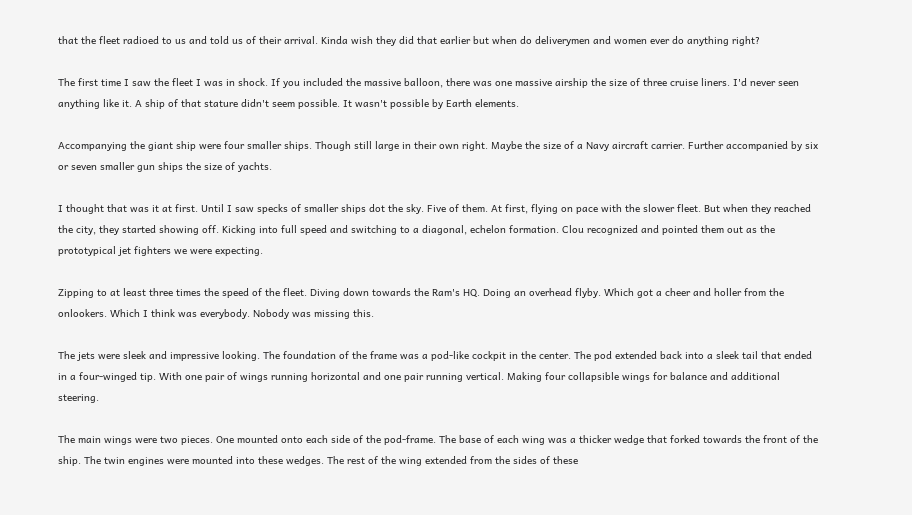that the fleet radioed to us and told us of their arrival. Kinda wish they did that earlier but when do deliverymen and women ever do anything right?

The first time I saw the fleet I was in shock. If you included the massive balloon, there was one massive airship the size of three cruise liners. I'd never seen anything like it. A ship of that stature didn't seem possible. It wasn't possible by Earth elements.

Accompanying the giant ship were four smaller ships. Though still large in their own right. Maybe the size of a Navy aircraft carrier. Further accompanied by six or seven smaller gun ships the size of yachts.

I thought that was it at first. Until I saw specks of smaller ships dot the sky. Five of them. At first, flying on pace with the slower fleet. But when they reached the city, they started showing off. Kicking into full speed and switching to a diagonal, echelon formation. Clou recognized and pointed them out as the prototypical jet fighters we were expecting.

Zipping to at least three times the speed of the fleet. Diving down towards the Ram's HQ. Doing an overhead flyby. Which got a cheer and holler from the onlookers. Which I think was everybody. Nobody was missing this.

The jets were sleek and impressive looking. The foundation of the frame was a pod-like cockpit in the center. The pod extended back into a sleek tail that ended in a four-winged tip. With one pair of wings running horizontal and one pair running vertical. Making four collapsible wings for balance and additional steering.

The main wings were two pieces. One mounted onto each side of the pod-frame. The base of each wing was a thicker wedge that forked towards the front of the ship. The twin engines were mounted into these wedges. The rest of the wing extended from the sides of these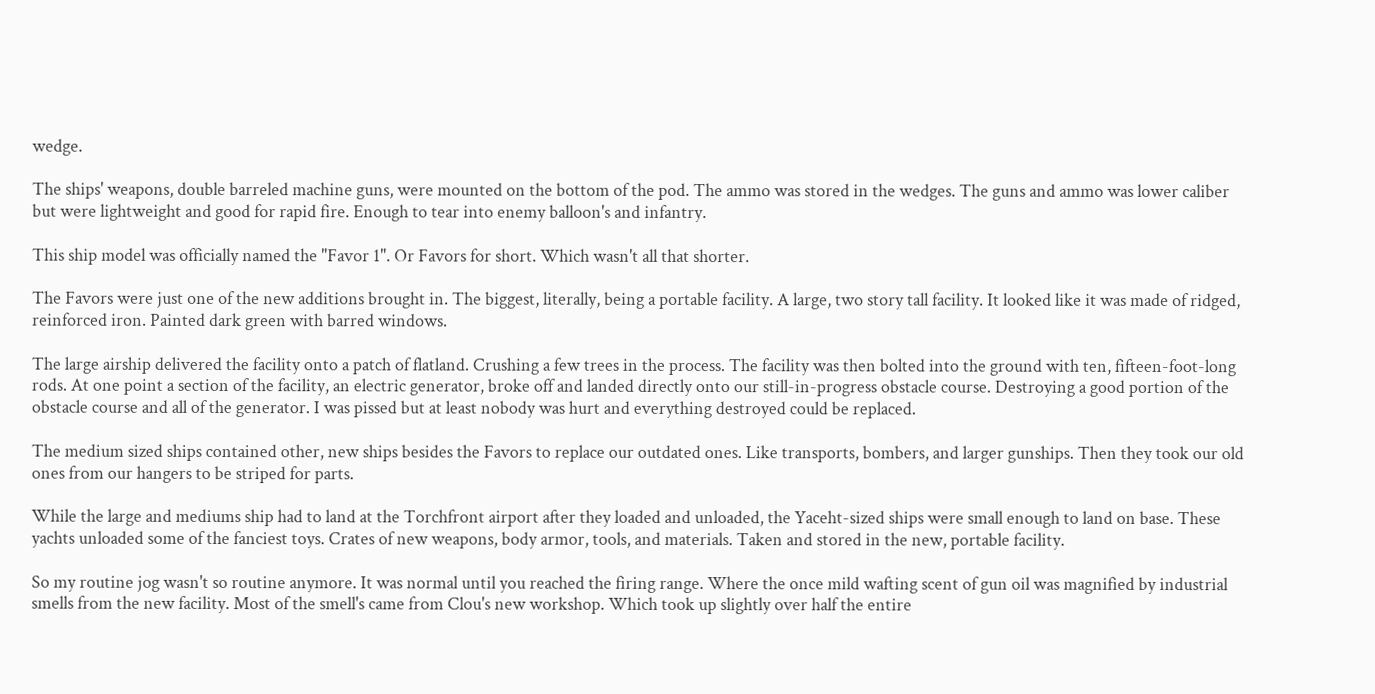wedge.

The ships' weapons, double barreled machine guns, were mounted on the bottom of the pod. The ammo was stored in the wedges. The guns and ammo was lower caliber but were lightweight and good for rapid fire. Enough to tear into enemy balloon's and infantry.

This ship model was officially named the "Favor 1". Or Favors for short. Which wasn't all that shorter.

The Favors were just one of the new additions brought in. The biggest, literally, being a portable facility. A large, two story tall facility. It looked like it was made of ridged, reinforced iron. Painted dark green with barred windows.

The large airship delivered the facility onto a patch of flatland. Crushing a few trees in the process. The facility was then bolted into the ground with ten, fifteen-foot-long rods. At one point a section of the facility, an electric generator, broke off and landed directly onto our still-in-progress obstacle course. Destroying a good portion of the obstacle course and all of the generator. I was pissed but at least nobody was hurt and everything destroyed could be replaced.

The medium sized ships contained other, new ships besides the Favors to replace our outdated ones. Like transports, bombers, and larger gunships. Then they took our old ones from our hangers to be striped for parts.

While the large and mediums ship had to land at the Torchfront airport after they loaded and unloaded, the Yaceht-sized ships were small enough to land on base. These yachts unloaded some of the fanciest toys. Crates of new weapons, body armor, tools, and materials. Taken and stored in the new, portable facility.

So my routine jog wasn't so routine anymore. It was normal until you reached the firing range. Where the once mild wafting scent of gun oil was magnified by industrial smells from the new facility. Most of the smell's came from Clou's new workshop. Which took up slightly over half the entire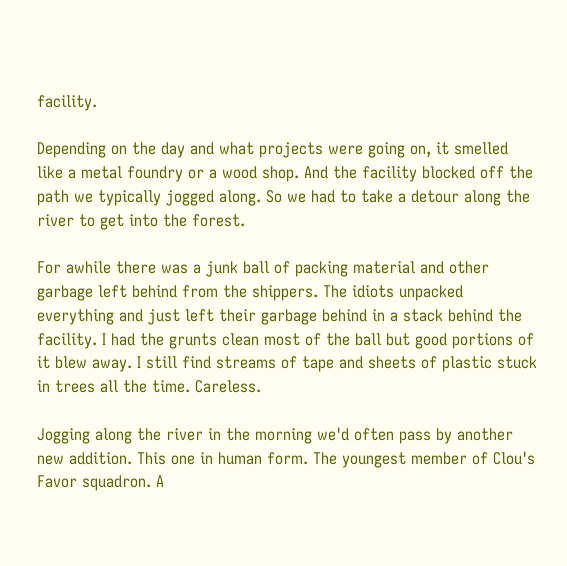facility.

Depending on the day and what projects were going on, it smelled like a metal foundry or a wood shop. And the facility blocked off the path we typically jogged along. So we had to take a detour along the river to get into the forest.

For awhile there was a junk ball of packing material and other garbage left behind from the shippers. The idiots unpacked everything and just left their garbage behind in a stack behind the facility. I had the grunts clean most of the ball but good portions of it blew away. I still find streams of tape and sheets of plastic stuck in trees all the time. Careless.

Jogging along the river in the morning we'd often pass by another new addition. This one in human form. The youngest member of Clou's Favor squadron. A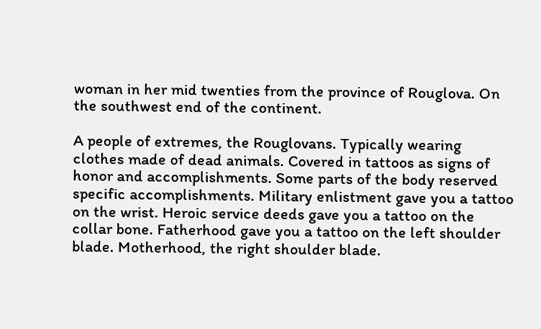woman in her mid twenties from the province of Rouglova. On the southwest end of the continent.

A people of extremes, the Rouglovans. Typically wearing clothes made of dead animals. Covered in tattoos as signs of honor and accomplishments. Some parts of the body reserved specific accomplishments. Military enlistment gave you a tattoo on the wrist. Heroic service deeds gave you a tattoo on the collar bone. Fatherhood gave you a tattoo on the left shoulder blade. Motherhood, the right shoulder blade.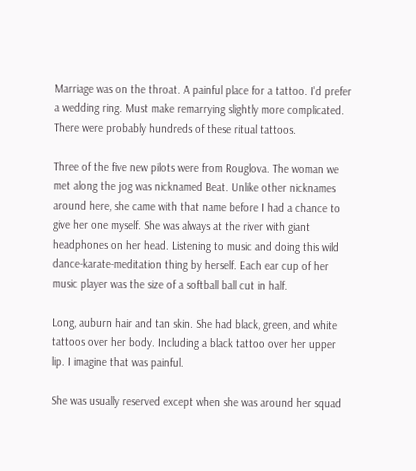Marriage was on the throat. A painful place for a tattoo. I'd prefer a wedding ring. Must make remarrying slightly more complicated. There were probably hundreds of these ritual tattoos.

Three of the five new pilots were from Rouglova. The woman we met along the jog was nicknamed Beat. Unlike other nicknames around here, she came with that name before I had a chance to give her one myself. She was always at the river with giant headphones on her head. Listening to music and doing this wild dance-karate-meditation thing by herself. Each ear cup of her music player was the size of a softball ball cut in half.

Long, auburn hair and tan skin. She had black, green, and white tattoos over her body. Including a black tattoo over her upper lip. I imagine that was painful.

She was usually reserved except when she was around her squad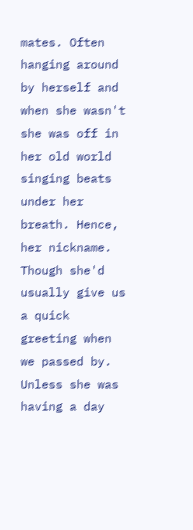mates. Often hanging around by herself and when she wasn't she was off in her old world singing beats under her breath. Hence, her nickname. Though she'd usually give us a quick greeting when we passed by. Unless she was having a day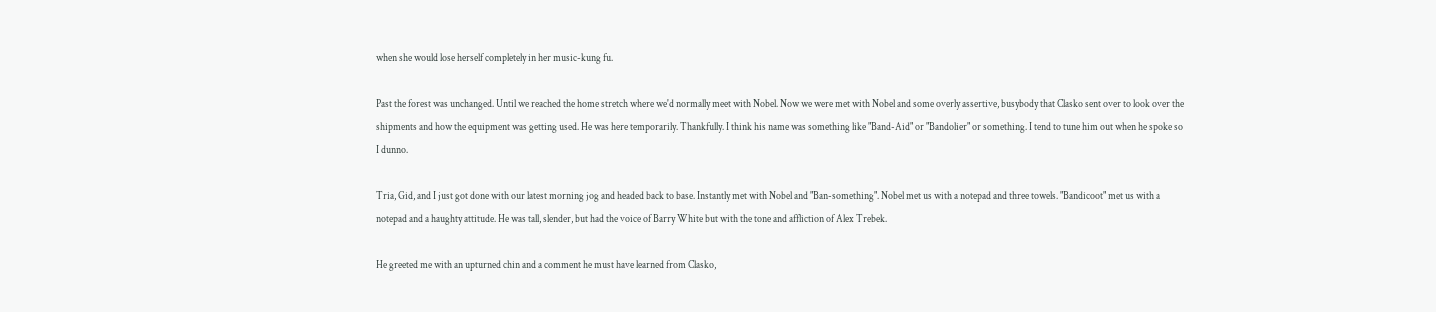when she would lose herself completely in her music-kung fu.

Past the forest was unchanged. Until we reached the home stretch where we'd normally meet with Nobel. Now we were met with Nobel and some overly assertive, busybody that Clasko sent over to look over the shipments and how the equipment was getting used. He was here temporarily. Thankfully. I think his name was something like "Band-Aid" or "Bandolier" or something. I tend to tune him out when he spoke so I dunno.

Tria, Gid, and I just got done with our latest morning jog and headed back to base. Instantly met with Nobel and "Ban-something". Nobel met us with a notepad and three towels. "Bandicoot" met us with a notepad and a haughty attitude. He was tall, slender, but had the voice of Barry White but with the tone and affliction of Alex Trebek.

He greeted me with an upturned chin and a comment he must have learned from Clasko,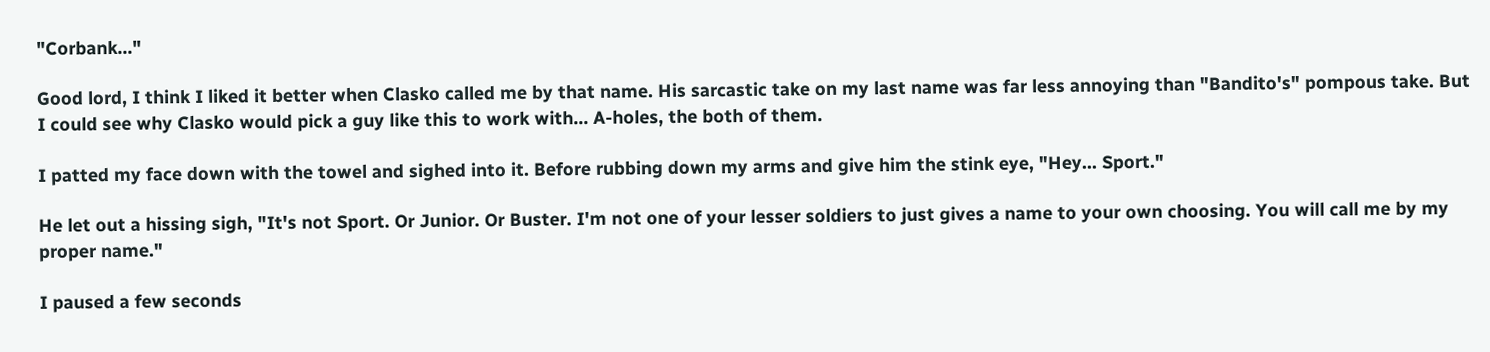"Corbank..."

Good lord, I think I liked it better when Clasko called me by that name. His sarcastic take on my last name was far less annoying than "Bandito's" pompous take. But I could see why Clasko would pick a guy like this to work with... A-holes, the both of them.

I patted my face down with the towel and sighed into it. Before rubbing down my arms and give him the stink eye, "Hey... Sport."

He let out a hissing sigh, "It's not Sport. Or Junior. Or Buster. I'm not one of your lesser soldiers to just gives a name to your own choosing. You will call me by my proper name."

I paused a few seconds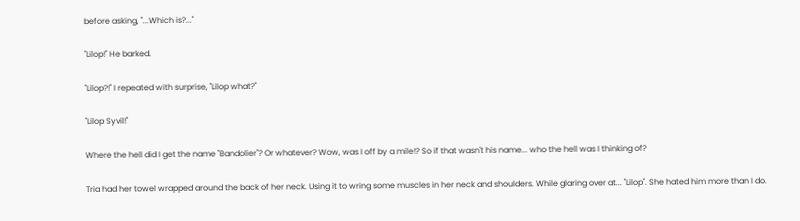before asking, "...Which is?..."

"Lilop!" He barked.

"Lilop?!" I repeated with surprise, "Lilop what?"

"Lilop Syvil!"

Where the hell did I get the name "Bandolier"? Or whatever? Wow, was I off by a mile!? So if that wasn't his name... who the hell was I thinking of?

Tria had her towel wrapped around the back of her neck. Using it to wring some muscles in her neck and shoulders. While glaring over at... "Lilop". She hated him more than I do.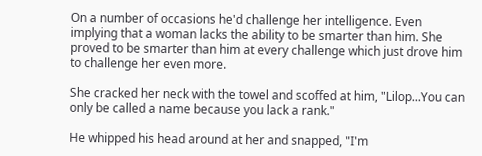On a number of occasions he'd challenge her intelligence. Even implying that a woman lacks the ability to be smarter than him. She proved to be smarter than him at every challenge which just drove him to challenge her even more.

She cracked her neck with the towel and scoffed at him, "Lilop...You can only be called a name because you lack a rank."

He whipped his head around at her and snapped, "I'm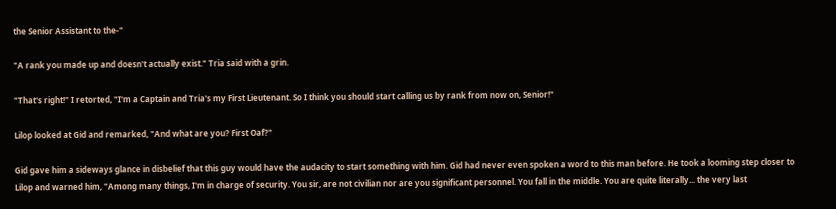the Senior Assistant to the-"

"A rank you made up and doesn't actually exist." Tria said with a grin.

"That's right!" I retorted, "I'm a Captain and Tria's my First Lieutenant. So I think you should start calling us by rank from now on, Senior!"

Lilop looked at Gid and remarked, "And what are you? First Oaf?"

Gid gave him a sideways glance in disbelief that this guy would have the audacity to start something with him. Gid had never even spoken a word to this man before. He took a looming step closer to Lilop and warned him, "Among many things, I'm in charge of security. You sir, are not civilian nor are you significant personnel. You fall in the middle. You are quite literally... the very last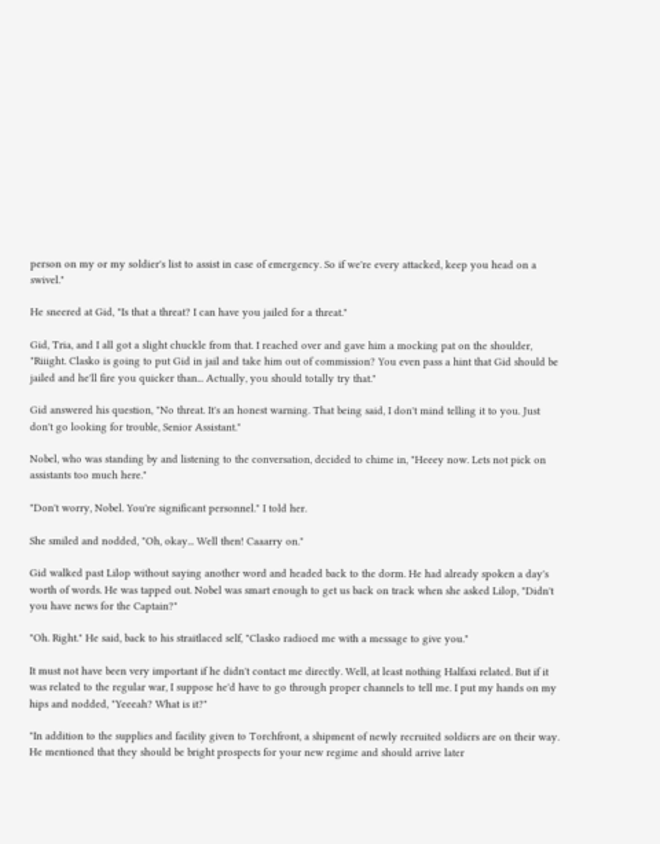person on my or my soldier's list to assist in case of emergency. So if we're every attacked, keep you head on a swivel."

He sneered at Gid, "Is that a threat? I can have you jailed for a threat."

Gid, Tria, and I all got a slight chuckle from that. I reached over and gave him a mocking pat on the shoulder, "Riiight. Clasko is going to put Gid in jail and take him out of commission? You even pass a hint that Gid should be jailed and he'll fire you quicker than... Actually, you should totally try that."

Gid answered his question, "No threat. It's an honest warning. That being said, I don't mind telling it to you. Just don't go looking for trouble, Senior Assistant."

Nobel, who was standing by and listening to the conversation, decided to chime in, "Heeey now. Lets not pick on assistants too much here."

"Don't worry, Nobel. You're significant personnel." I told her.

She smiled and nodded, "Oh, okay... Well then! Caaarry on."

Gid walked past Lilop without saying another word and headed back to the dorm. He had already spoken a day's worth of words. He was tapped out. Nobel was smart enough to get us back on track when she asked Lilop, "Didn't you have news for the Captain?"

"Oh. Right." He said, back to his straitlaced self, "Clasko radioed me with a message to give you."

It must not have been very important if he didn't contact me directly. Well, at least nothing Halfaxi related. But if it was related to the regular war, I suppose he'd have to go through proper channels to tell me. I put my hands on my hips and nodded, "Yeeeah? What is it?"

"In addition to the supplies and facility given to Torchfront, a shipment of newly recruited soldiers are on their way. He mentioned that they should be bright prospects for your new regime and should arrive later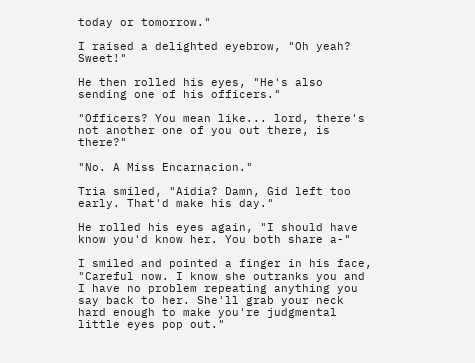today or tomorrow."

I raised a delighted eyebrow, "Oh yeah? Sweet!"

He then rolled his eyes, "He's also sending one of his officers."

"Officers? You mean like... lord, there's not another one of you out there, is there?"

"No. A Miss Encarnacion."

Tria smiled, "Aidia? Damn, Gid left too early. That'd make his day."

He rolled his eyes again, "I should have know you'd know her. You both share a-"

I smiled and pointed a finger in his face, "Careful now. I know she outranks you and I have no problem repeating anything you say back to her. She'll grab your neck hard enough to make you're judgmental little eyes pop out."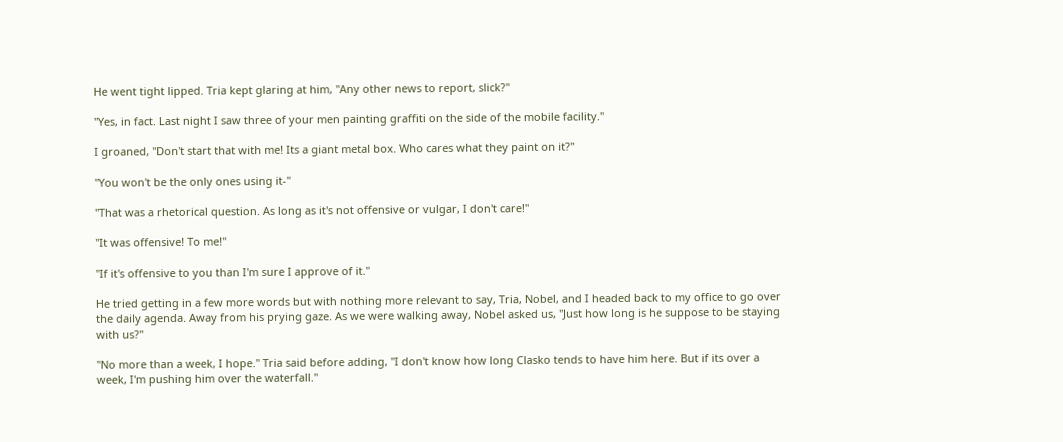He went tight lipped. Tria kept glaring at him, "Any other news to report, slick?"

"Yes, in fact. Last night I saw three of your men painting graffiti on the side of the mobile facility."

I groaned, "Don't start that with me! Its a giant metal box. Who cares what they paint on it?"

"You won't be the only ones using it-"

"That was a rhetorical question. As long as it's not offensive or vulgar, I don't care!"

"It was offensive! To me!"

"If it's offensive to you than I'm sure I approve of it."

He tried getting in a few more words but with nothing more relevant to say, Tria, Nobel, and I headed back to my office to go over the daily agenda. Away from his prying gaze. As we were walking away, Nobel asked us, "Just how long is he suppose to be staying with us?"

"No more than a week, I hope." Tria said before adding, "I don't know how long Clasko tends to have him here. But if its over a week, I'm pushing him over the waterfall."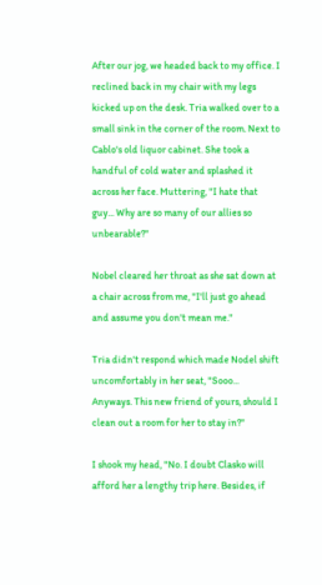After our jog, we headed back to my office. I reclined back in my chair with my legs kicked up on the desk. Tria walked over to a small sink in the corner of the room. Next to Cablo's old liquor cabinet. She took a handful of cold water and splashed it across her face. Muttering, "I hate that guy... Why are so many of our allies so unbearable?"

Nobel cleared her throat as she sat down at a chair across from me, "I'll just go ahead and assume you don't mean me."

Tria didn't respond which made Nodel shift uncomfortably in her seat, "Sooo... Anyways. This new friend of yours, should I clean out a room for her to stay in?"

I shook my head, "No. I doubt Clasko will afford her a lengthy trip here. Besides, if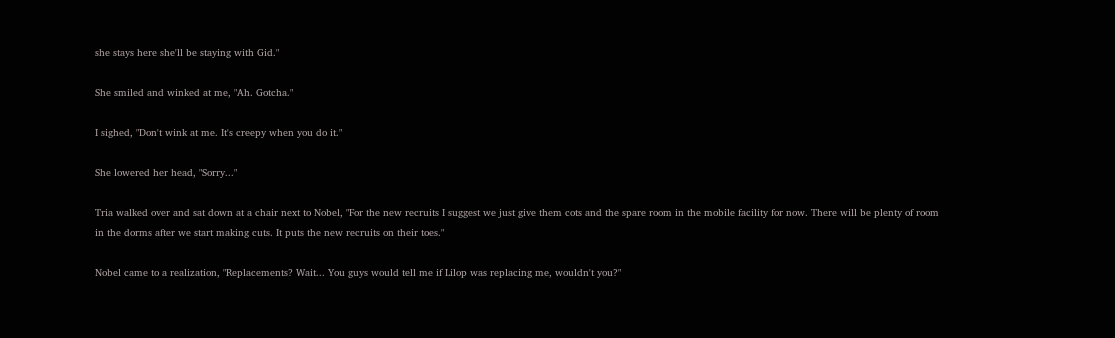she stays here she'll be staying with Gid."

She smiled and winked at me, "Ah. Gotcha."

I sighed, "Don't wink at me. It's creepy when you do it."

She lowered her head, "Sorry..."

Tria walked over and sat down at a chair next to Nobel, "For the new recruits I suggest we just give them cots and the spare room in the mobile facility for now. There will be plenty of room in the dorms after we start making cuts. It puts the new recruits on their toes."

Nobel came to a realization, "Replacements? Wait... You guys would tell me if Lilop was replacing me, wouldn't you?"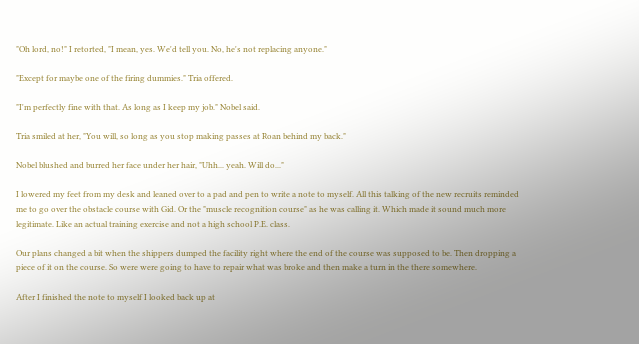"Oh lord, no!" I retorted, "I mean, yes. We'd tell you. No, he's not replacing anyone."

"Except for maybe one of the firing dummies." Tria offered.

"I'm perfectly fine with that. As long as I keep my job." Nobel said.

Tria smiled at her, "You will, so long as you stop making passes at Roan behind my back."

Nobel blushed and burred her face under her hair, "Uhh... yeah. Will do..."

I lowered my feet from my desk and leaned over to a pad and pen to write a note to myself. All this talking of the new recruits reminded me to go over the obstacle course with Gid. Or the "muscle recognition course" as he was calling it. Which made it sound much more legitimate. Like an actual training exercise and not a high school P.E. class.

Our plans changed a bit when the shippers dumped the facility right where the end of the course was supposed to be. Then dropping a piece of it on the course. So were were going to have to repair what was broke and then make a turn in the there somewhere.

After I finished the note to myself I looked back up at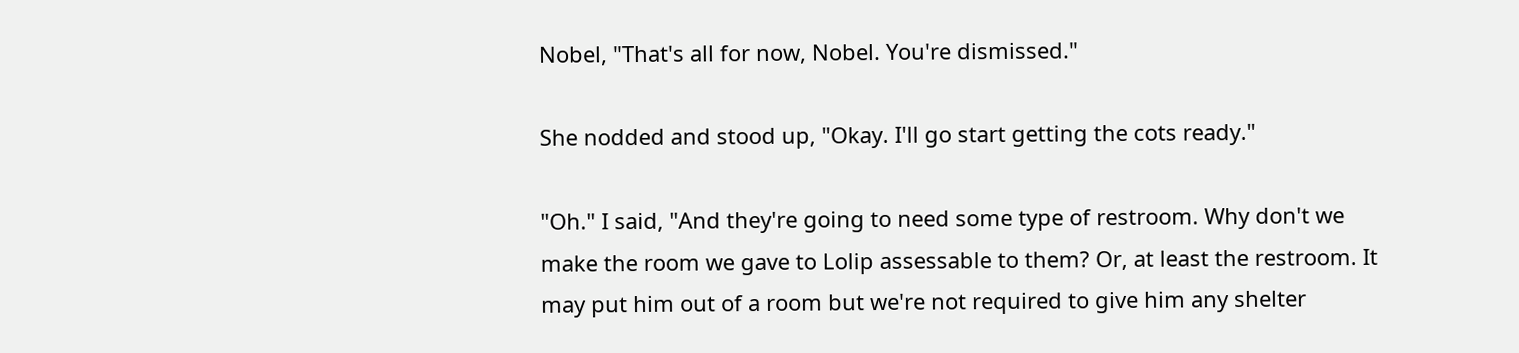Nobel, "That's all for now, Nobel. You're dismissed."

She nodded and stood up, "Okay. I'll go start getting the cots ready."

"Oh." I said, "And they're going to need some type of restroom. Why don't we make the room we gave to Lolip assessable to them? Or, at least the restroom. It may put him out of a room but we're not required to give him any shelter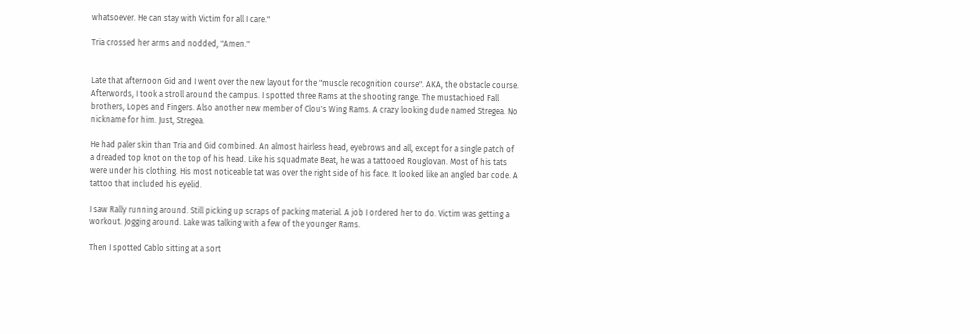whatsoever. He can stay with Victim for all I care."

Tria crossed her arms and nodded, "Amen."


Late that afternoon Gid and I went over the new layout for the "muscle recognition course". AKA, the obstacle course. Afterwords, I took a stroll around the campus. I spotted three Rams at the shooting range. The mustachioed Fall brothers, Lopes and Fingers. Also another new member of Clou's Wing Rams. A crazy looking dude named Stregea. No nickname for him. Just, Stregea.

He had paler skin than Tria and Gid combined. An almost hairless head, eyebrows and all, except for a single patch of a dreaded top knot on the top of his head. Like his squadmate Beat, he was a tattooed Rouglovan. Most of his tats were under his clothing. His most noticeable tat was over the right side of his face. It looked like an angled bar code. A tattoo that included his eyelid.

I saw Rally running around. Still picking up scraps of packing material. A job I ordered her to do. Victim was getting a workout. Jogging around. Lake was talking with a few of the younger Rams.

Then I spotted Cablo sitting at a sort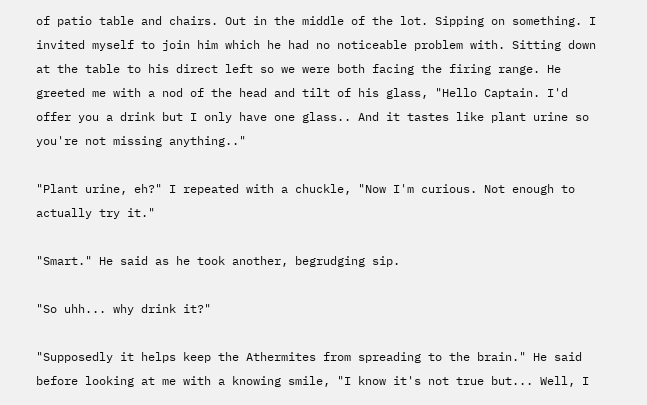of patio table and chairs. Out in the middle of the lot. Sipping on something. I invited myself to join him which he had no noticeable problem with. Sitting down at the table to his direct left so we were both facing the firing range. He greeted me with a nod of the head and tilt of his glass, "Hello Captain. I'd offer you a drink but I only have one glass.. And it tastes like plant urine so you're not missing anything.."

"Plant urine, eh?" I repeated with a chuckle, "Now I'm curious. Not enough to actually try it."

"Smart." He said as he took another, begrudging sip.

"So uhh... why drink it?"

"Supposedly it helps keep the Athermites from spreading to the brain." He said before looking at me with a knowing smile, "I know it's not true but... Well, I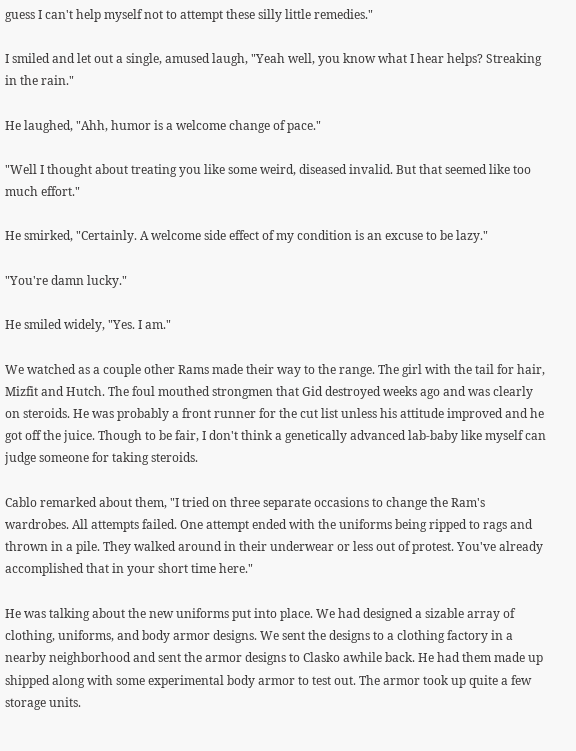guess I can't help myself not to attempt these silly little remedies."

I smiled and let out a single, amused laugh, "Yeah well, you know what I hear helps? Streaking in the rain."

He laughed, "Ahh, humor is a welcome change of pace."

"Well I thought about treating you like some weird, diseased invalid. But that seemed like too much effort."

He smirked, "Certainly. A welcome side effect of my condition is an excuse to be lazy."

"You're damn lucky."

He smiled widely, "Yes. I am."

We watched as a couple other Rams made their way to the range. The girl with the tail for hair, Mizfit and Hutch. The foul mouthed strongmen that Gid destroyed weeks ago and was clearly on steroids. He was probably a front runner for the cut list unless his attitude improved and he got off the juice. Though to be fair, I don't think a genetically advanced lab-baby like myself can judge someone for taking steroids.

Cablo remarked about them, "I tried on three separate occasions to change the Ram's wardrobes. All attempts failed. One attempt ended with the uniforms being ripped to rags and thrown in a pile. They walked around in their underwear or less out of protest. You've already accomplished that in your short time here."

He was talking about the new uniforms put into place. We had designed a sizable array of clothing, uniforms, and body armor designs. We sent the designs to a clothing factory in a nearby neighborhood and sent the armor designs to Clasko awhile back. He had them made up shipped along with some experimental body armor to test out. The armor took up quite a few storage units.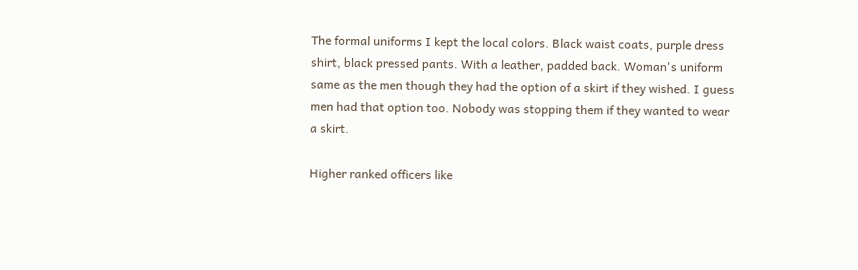The formal uniforms I kept the local colors. Black waist coats, purple dress shirt, black pressed pants. With a leather, padded back. Woman's uniform same as the men though they had the option of a skirt if they wished. I guess men had that option too. Nobody was stopping them if they wanted to wear a skirt.

Higher ranked officers like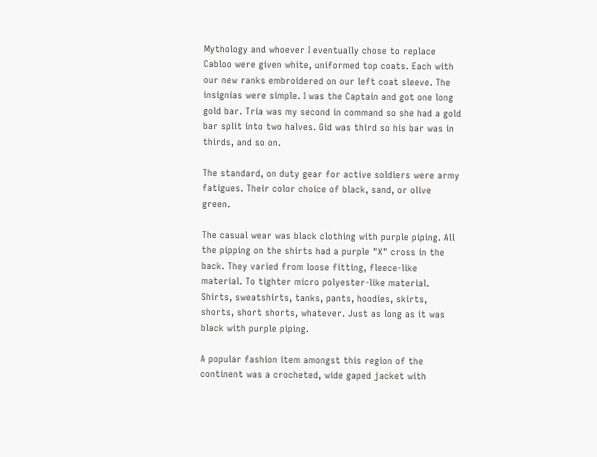Mythology and whoever I eventually chose to replace Cabloo were given white, uniformed top coats. Each with our new ranks embroidered on our left coat sleeve. The insignias were simple. I was the Captain and got one long gold bar. Tria was my second in command so she had a gold bar split into two halves. Gid was third so his bar was in thirds, and so on.

The standard, on duty gear for active soldiers were army fatigues. Their color choice of black, sand, or olive green.

The casual wear was black clothing with purple piping. All the pipping on the shirts had a purple "X" cross in the back. They varied from loose fitting, fleece-like material. To tighter micro polyester-like material. Shirts, sweatshirts, tanks, pants, hoodies, skirts, shorts, short shorts, whatever. Just as long as it was black with purple piping.

A popular fashion item amongst this region of the continent was a crocheted, wide gaped jacket with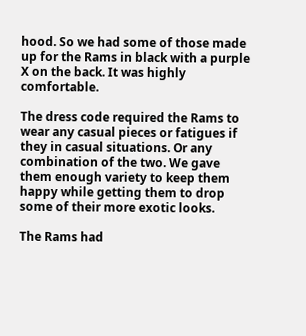hood. So we had some of those made up for the Rams in black with a purple X on the back. It was highly comfortable.

The dress code required the Rams to wear any casual pieces or fatigues if they in casual situations. Or any combination of the two. We gave them enough variety to keep them happy while getting them to drop some of their more exotic looks.

The Rams had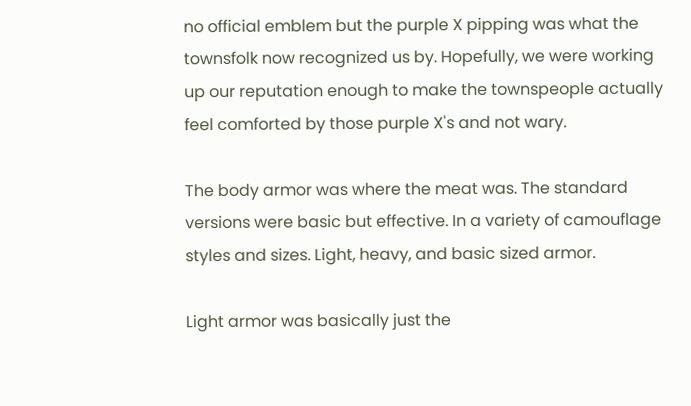no official emblem but the purple X pipping was what the townsfolk now recognized us by. Hopefully, we were working up our reputation enough to make the townspeople actually feel comforted by those purple X's and not wary.

The body armor was where the meat was. The standard versions were basic but effective. In a variety of camouflage styles and sizes. Light, heavy, and basic sized armor.

Light armor was basically just the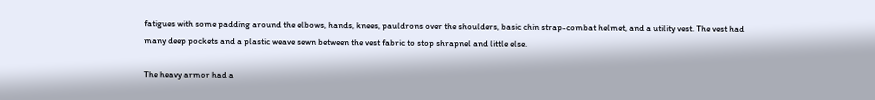fatigues with some padding around the elbows, hands, knees, pauldrons over the shoulders, basic chin strap-combat helmet, and a utility vest. The vest had many deep pockets and a plastic weave sewn between the vest fabric to stop shrapnel and little else.

The heavy armor had a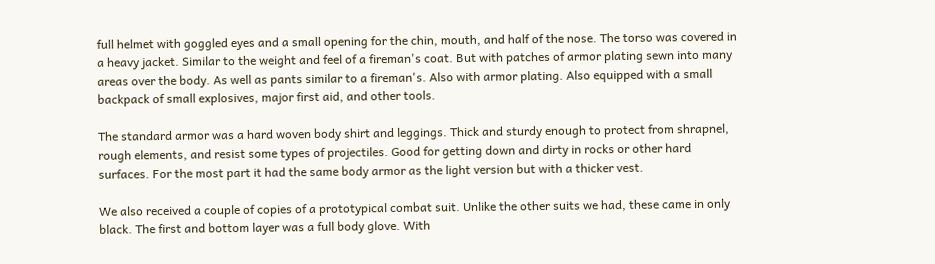full helmet with goggled eyes and a small opening for the chin, mouth, and half of the nose. The torso was covered in a heavy jacket. Similar to the weight and feel of a fireman's coat. But with patches of armor plating sewn into many areas over the body. As well as pants similar to a fireman's. Also with armor plating. Also equipped with a small backpack of small explosives, major first aid, and other tools.

The standard armor was a hard woven body shirt and leggings. Thick and sturdy enough to protect from shrapnel, rough elements, and resist some types of projectiles. Good for getting down and dirty in rocks or other hard surfaces. For the most part it had the same body armor as the light version but with a thicker vest.

We also received a couple of copies of a prototypical combat suit. Unlike the other suits we had, these came in only black. The first and bottom layer was a full body glove. With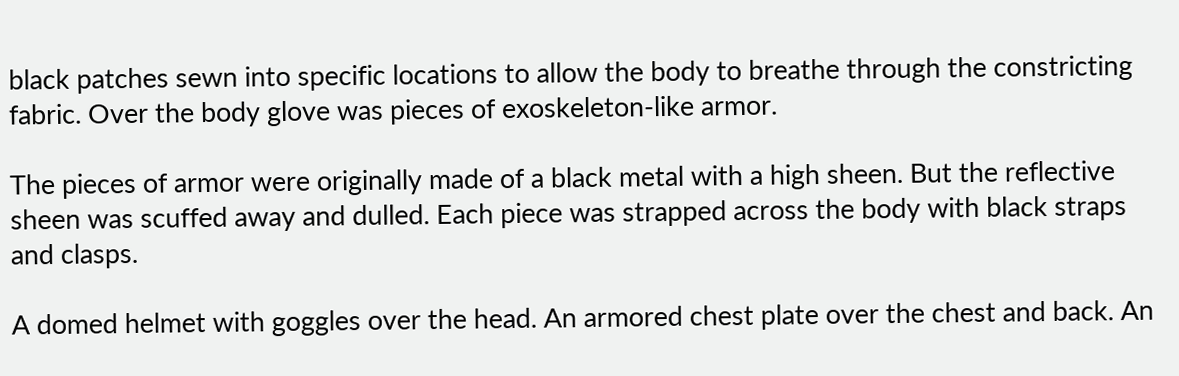black patches sewn into specific locations to allow the body to breathe through the constricting fabric. Over the body glove was pieces of exoskeleton-like armor.

The pieces of armor were originally made of a black metal with a high sheen. But the reflective sheen was scuffed away and dulled. Each piece was strapped across the body with black straps and clasps.

A domed helmet with goggles over the head. An armored chest plate over the chest and back. An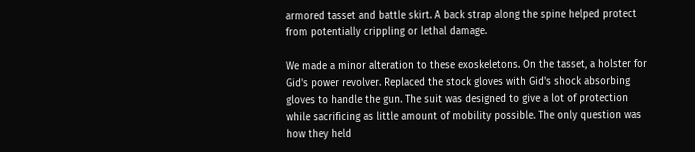armored tasset and battle skirt. A back strap along the spine helped protect from potentially crippling or lethal damage.

We made a minor alteration to these exoskeletons. On the tasset, a holster for Gid's power revolver. Replaced the stock gloves with Gid's shock absorbing gloves to handle the gun. The suit was designed to give a lot of protection while sacrificing as little amount of mobility possible. The only question was how they held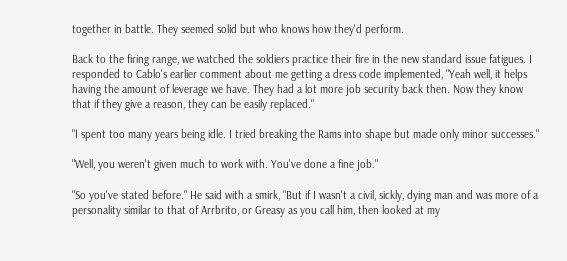together in battle. They seemed solid but who knows how they'd perform.

Back to the firing range, we watched the soldiers practice their fire in the new standard issue fatigues. I responded to Cablo's earlier comment about me getting a dress code implemented, "Yeah well, it helps having the amount of leverage we have. They had a lot more job security back then. Now they know that if they give a reason, they can be easily replaced."

"I spent too many years being idle. I tried breaking the Rams into shape but made only minor successes."

"Well, you weren't given much to work with. You've done a fine job."

"So you've stated before." He said with a smirk, "But if I wasn't a civil, sickly, dying man and was more of a personality similar to that of Arrbrito, or Greasy as you call him, then looked at my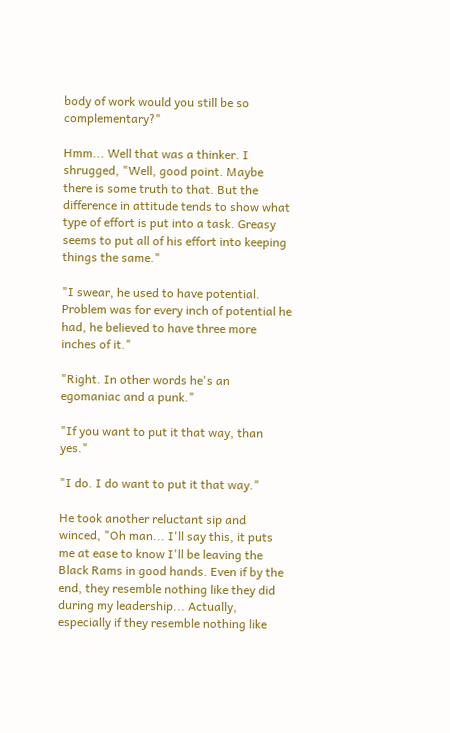body of work would you still be so complementary?"

Hmm... Well that was a thinker. I shrugged, "Well, good point. Maybe there is some truth to that. But the difference in attitude tends to show what type of effort is put into a task. Greasy seems to put all of his effort into keeping things the same."

"I swear, he used to have potential. Problem was for every inch of potential he had, he believed to have three more inches of it."

"Right. In other words he's an egomaniac and a punk."

"If you want to put it that way, than yes."

"I do. I do want to put it that way."

He took another reluctant sip and winced, "Oh man... I'll say this, it puts me at ease to know I'll be leaving the Black Rams in good hands. Even if by the end, they resemble nothing like they did during my leadership... Actually, especially if they resemble nothing like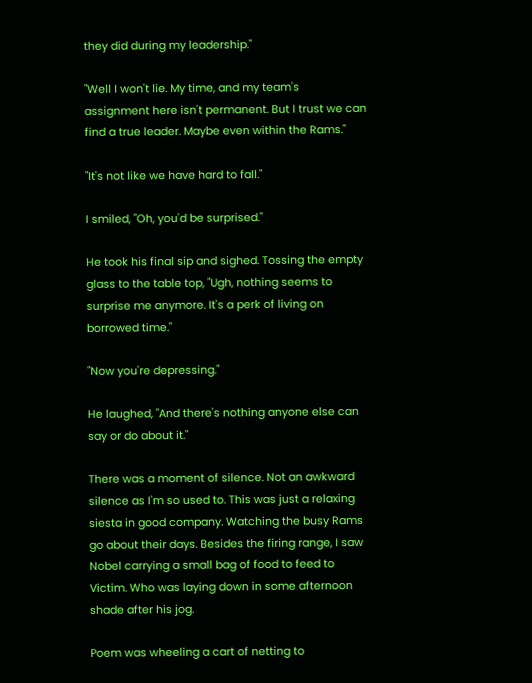they did during my leadership."

"Well I won't lie. My time, and my team's assignment here isn't permanent. But I trust we can find a true leader. Maybe even within the Rams."

"It's not like we have hard to fall."

I smiled, "Oh, you'd be surprised."

He took his final sip and sighed. Tossing the empty glass to the table top, "Ugh, nothing seems to surprise me anymore. It's a perk of living on borrowed time."

"Now you're depressing."

He laughed, "And there's nothing anyone else can say or do about it."

There was a moment of silence. Not an awkward silence as I'm so used to. This was just a relaxing siesta in good company. Watching the busy Rams go about their days. Besides the firing range, I saw Nobel carrying a small bag of food to feed to Victim. Who was laying down in some afternoon shade after his jog.

Poem was wheeling a cart of netting to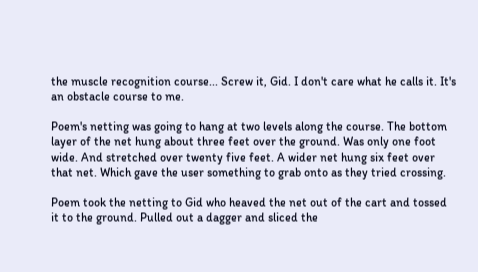the muscle recognition course... Screw it, Gid. I don't care what he calls it. It's an obstacle course to me.

Poem's netting was going to hang at two levels along the course. The bottom layer of the net hung about three feet over the ground. Was only one foot wide. And stretched over twenty five feet. A wider net hung six feet over that net. Which gave the user something to grab onto as they tried crossing.

Poem took the netting to Gid who heaved the net out of the cart and tossed it to the ground. Pulled out a dagger and sliced the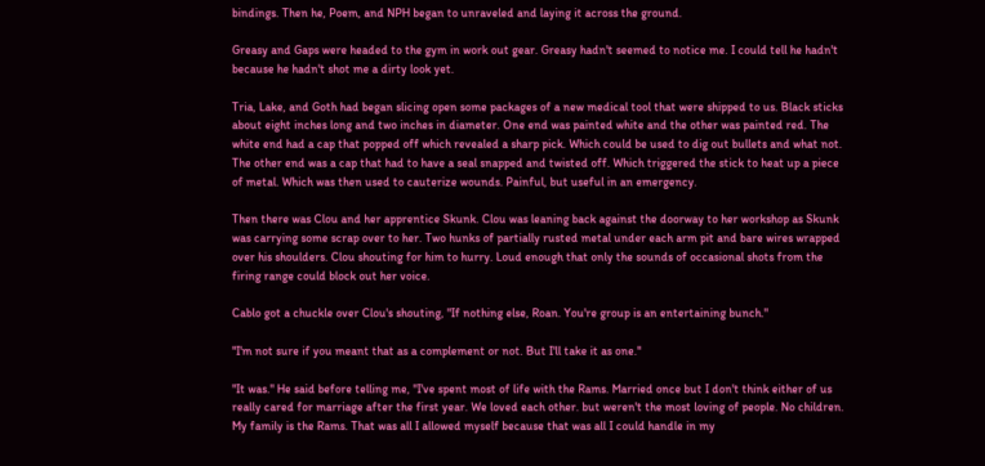bindings. Then he, Poem, and NPH began to unraveled and laying it across the ground.

Greasy and Gaps were headed to the gym in work out gear. Greasy hadn't seemed to notice me. I could tell he hadn't because he hadn't shot me a dirty look yet.

Tria, Lake, and Goth had began slicing open some packages of a new medical tool that were shipped to us. Black sticks about eight inches long and two inches in diameter. One end was painted white and the other was painted red. The white end had a cap that popped off which revealed a sharp pick. Which could be used to dig out bullets and what not. The other end was a cap that had to have a seal snapped and twisted off. Which triggered the stick to heat up a piece of metal. Which was then used to cauterize wounds. Painful, but useful in an emergency.

Then there was Clou and her apprentice Skunk. Clou was leaning back against the doorway to her workshop as Skunk was carrying some scrap over to her. Two hunks of partially rusted metal under each arm pit and bare wires wrapped over his shoulders. Clou shouting for him to hurry. Loud enough that only the sounds of occasional shots from the firing range could block out her voice.

Cablo got a chuckle over Clou's shouting, "If nothing else, Roan. You're group is an entertaining bunch."

"I'm not sure if you meant that as a complement or not. But I'll take it as one."

"It was." He said before telling me, "I've spent most of life with the Rams. Married once but I don't think either of us really cared for marriage after the first year. We loved each other. but weren't the most loving of people. No children. My family is the Rams. That was all I allowed myself because that was all I could handle in my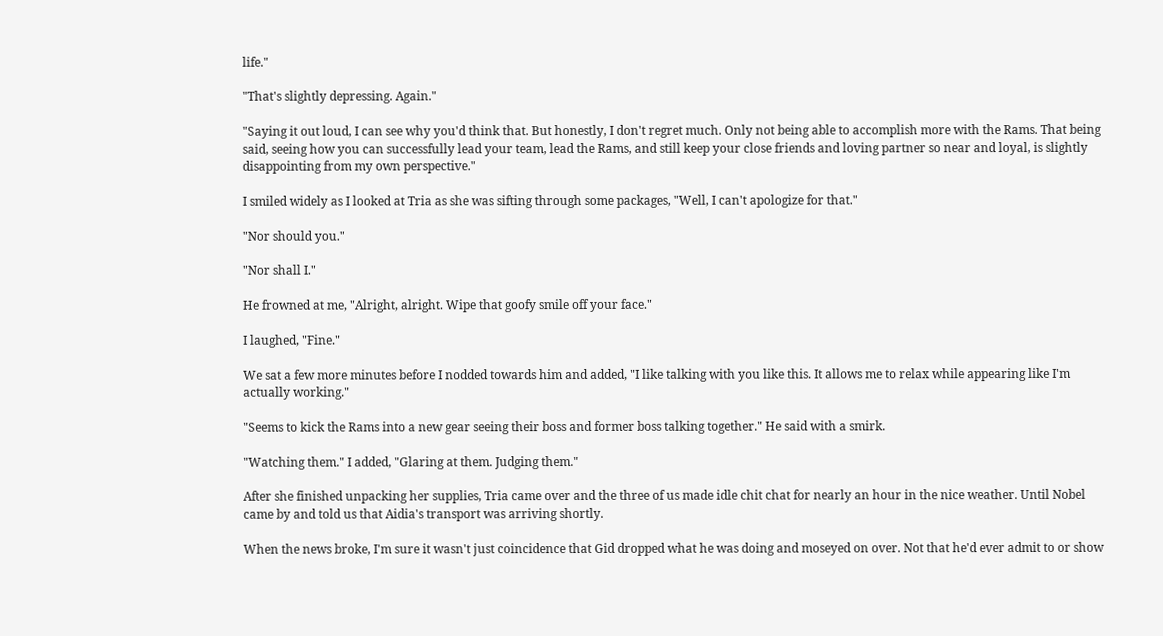life."

"That's slightly depressing. Again."

"Saying it out loud, I can see why you'd think that. But honestly, I don't regret much. Only not being able to accomplish more with the Rams. That being said, seeing how you can successfully lead your team, lead the Rams, and still keep your close friends and loving partner so near and loyal, is slightly disappointing from my own perspective."

I smiled widely as I looked at Tria as she was sifting through some packages, "Well, I can't apologize for that."

"Nor should you."

"Nor shall I."

He frowned at me, "Alright, alright. Wipe that goofy smile off your face."

I laughed, "Fine."

We sat a few more minutes before I nodded towards him and added, "I like talking with you like this. It allows me to relax while appearing like I'm actually working."

"Seems to kick the Rams into a new gear seeing their boss and former boss talking together." He said with a smirk.

"Watching them." I added, "Glaring at them. Judging them."

After she finished unpacking her supplies, Tria came over and the three of us made idle chit chat for nearly an hour in the nice weather. Until Nobel came by and told us that Aidia's transport was arriving shortly.

When the news broke, I'm sure it wasn't just coincidence that Gid dropped what he was doing and moseyed on over. Not that he'd ever admit to or show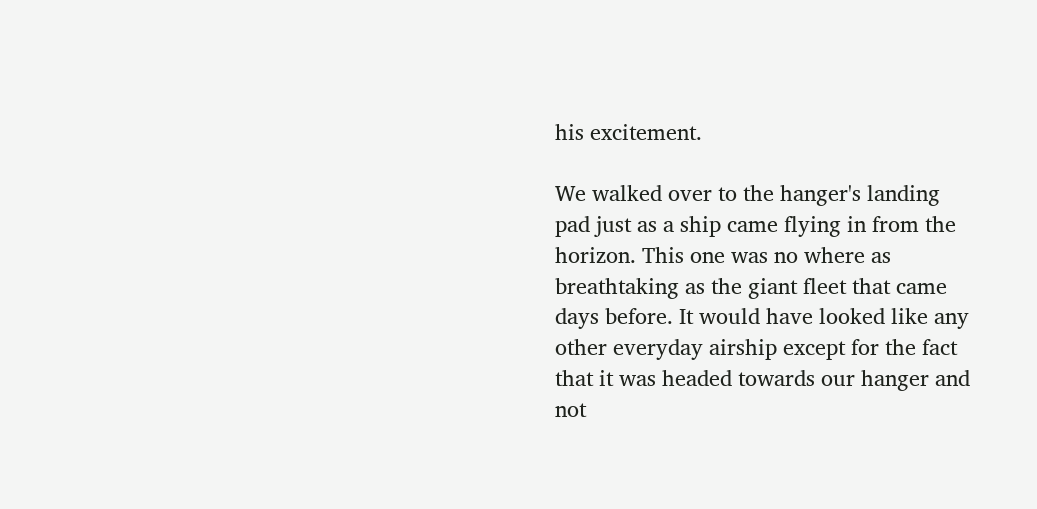his excitement.

We walked over to the hanger's landing pad just as a ship came flying in from the horizon. This one was no where as breathtaking as the giant fleet that came days before. It would have looked like any other everyday airship except for the fact that it was headed towards our hanger and not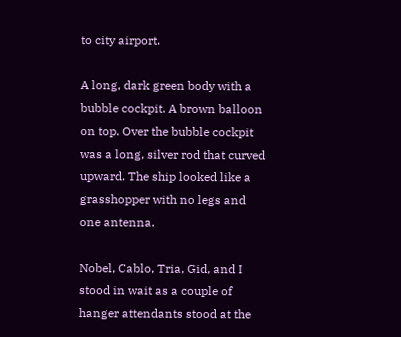to city airport.

A long, dark green body with a bubble cockpit. A brown balloon on top. Over the bubble cockpit was a long, silver rod that curved upward. The ship looked like a grasshopper with no legs and one antenna.

Nobel, Cablo, Tria, Gid, and I stood in wait as a couple of hanger attendants stood at the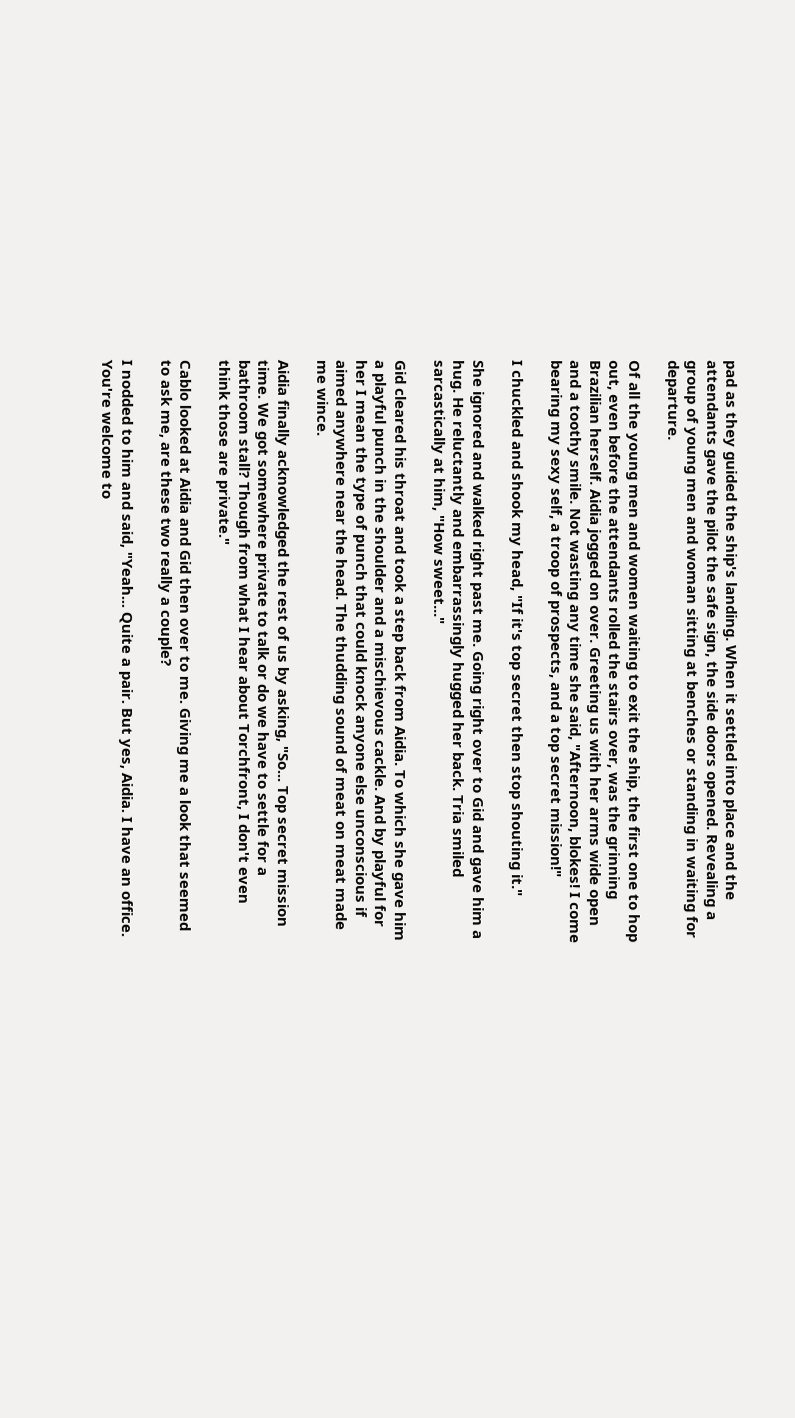pad as they guided the ship's landing. When it settled into place and the attendants gave the pilot the safe sign, the side doors opened. Revealing a group of young men and woman sitting at benches or standing in waiting for departure.

Of all the young men and women waiting to exit the ship, the first one to hop out, even before the attendants rolled the stairs over, was the grinning Brazilian herself. Aidia jogged on over. Greeting us with her arms wide open and a toothy smile. Not wasting any time she said, "Afternoon, blokes! I come bearing my sexy self, a troop of prospects, and a top secret mission!"

I chuckled and shook my head, "If it's top secret then stop shouting it."

She ignored and walked right past me. Going right over to Gid and gave him a hug. He reluctantly and embarrassingly hugged her back. Tria smiled sarcastically at him, "How sweet..."

Gid cleared his throat and took a step back from Aidia. To which she gave him a playful punch in the shoulder and a mischievous cackle. And by playful for her I mean the type of punch that could knock anyone else unconscious if aimed anywhere near the head. The thudding sound of meat on meat made me wince.

Aidia finally acknowledged the rest of us by asking, "So... Top secret mission time. We got somewhere private to talk or do we have to settle for a bathroom stall? Though from what I hear about Torchfront, I don't even think those are private."

Cablo looked at Aidia and Gid then over to me. Giving me a look that seemed to ask me, are these two really a couple?

I nodded to him and said, "Yeah... Quite a pair. But yes, Aidia. I have an office. You're welcome to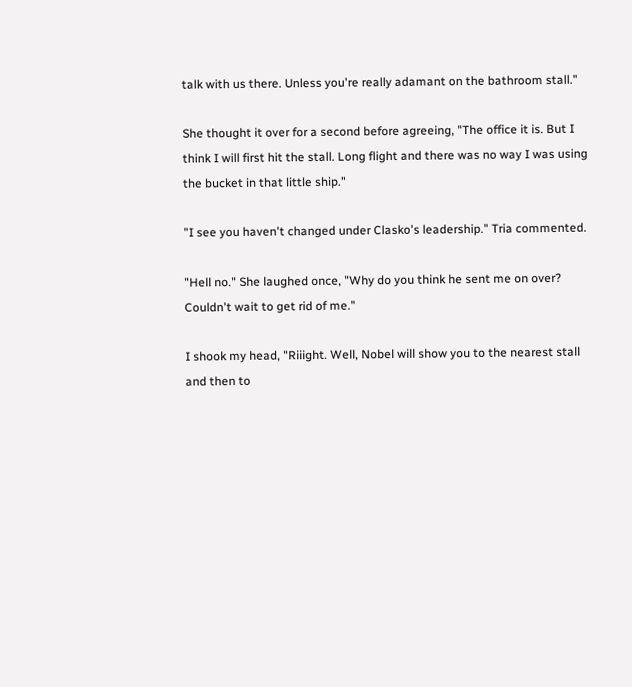talk with us there. Unless you're really adamant on the bathroom stall."

She thought it over for a second before agreeing, "The office it is. But I think I will first hit the stall. Long flight and there was no way I was using the bucket in that little ship."

"I see you haven't changed under Clasko's leadership." Tria commented.

"Hell no." She laughed once, "Why do you think he sent me on over? Couldn't wait to get rid of me."

I shook my head, "Riiight. Well, Nobel will show you to the nearest stall and then to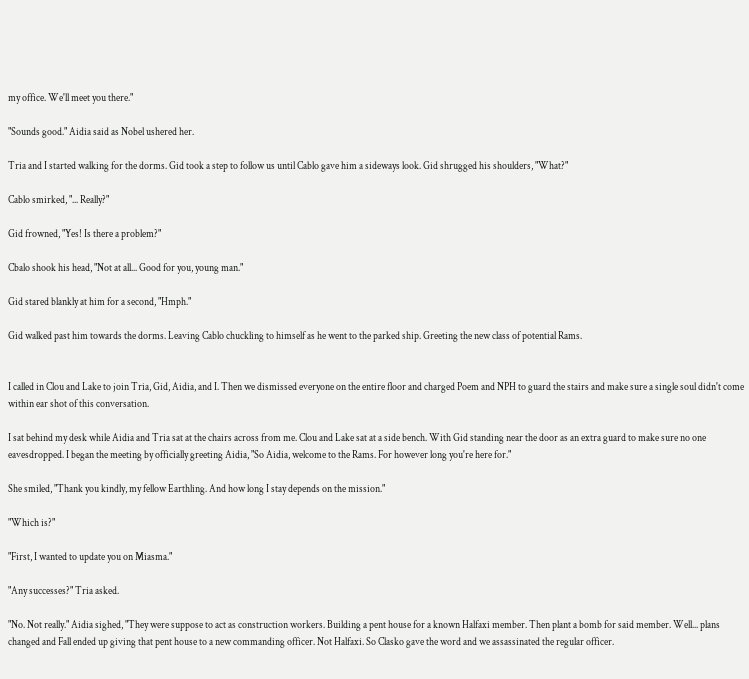my office. We'll meet you there."

"Sounds good." Aidia said as Nobel ushered her.

Tria and I started walking for the dorms. Gid took a step to follow us until Cablo gave him a sideways look. Gid shrugged his shoulders, "What?"

Cablo smirked, "... Really?"

Gid frowned, "Yes! Is there a problem?"

Cbalo shook his head, "Not at all... Good for you, young man."

Gid stared blankly at him for a second, "Hmph."

Gid walked past him towards the dorms. Leaving Cablo chuckling to himself as he went to the parked ship. Greeting the new class of potential Rams.


I called in Clou and Lake to join Tria, Gid, Aidia, and I. Then we dismissed everyone on the entire floor and charged Poem and NPH to guard the stairs and make sure a single soul didn't come within ear shot of this conversation.

I sat behind my desk while Aidia and Tria sat at the chairs across from me. Clou and Lake sat at a side bench. With Gid standing near the door as an extra guard to make sure no one eavesdropped. I began the meeting by officially greeting Aidia, "So Aidia, welcome to the Rams. For however long you're here for."

She smiled, "Thank you kindly, my fellow Earthling. And how long I stay depends on the mission."

"Which is?"

"First, I wanted to update you on Miasma."

"Any successes?" Tria asked.

"No. Not really." Aidia sighed, "They were suppose to act as construction workers. Building a pent house for a known Halfaxi member. Then plant a bomb for said member. Well... plans changed and Fall ended up giving that pent house to a new commanding officer. Not Halfaxi. So Clasko gave the word and we assassinated the regular officer.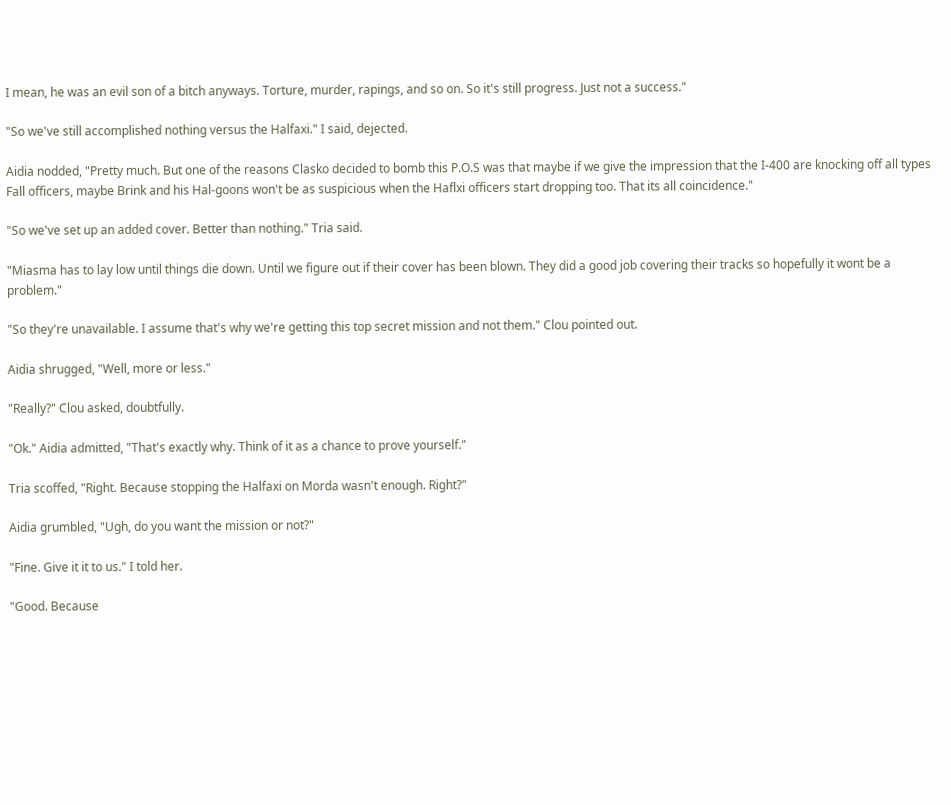I mean, he was an evil son of a bitch anyways. Torture, murder, rapings, and so on. So it's still progress. Just not a success."

"So we've still accomplished nothing versus the Halfaxi." I said, dejected.

Aidia nodded, "Pretty much. But one of the reasons Clasko decided to bomb this P.O.S was that maybe if we give the impression that the I-400 are knocking off all types Fall officers, maybe Brink and his Hal-goons won't be as suspicious when the Haflxi officers start dropping too. That its all coincidence."

"So we've set up an added cover. Better than nothing." Tria said.

"Miasma has to lay low until things die down. Until we figure out if their cover has been blown. They did a good job covering their tracks so hopefully it wont be a problem."

"So they're unavailable. I assume that's why we're getting this top secret mission and not them." Clou pointed out.

Aidia shrugged, "Well, more or less."

"Really?" Clou asked, doubtfully.

"Ok." Aidia admitted, "That's exactly why. Think of it as a chance to prove yourself."

Tria scoffed, "Right. Because stopping the Halfaxi on Morda wasn't enough. Right?"

Aidia grumbled, "Ugh, do you want the mission or not?"

"Fine. Give it it to us." I told her.

"Good. Because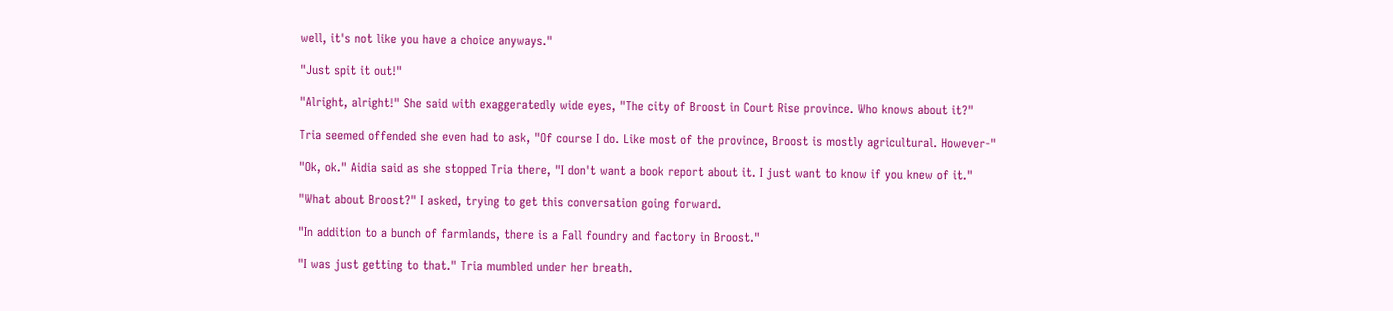well, it's not like you have a choice anyways."

"Just spit it out!"

"Alright, alright!" She said with exaggeratedly wide eyes, "The city of Broost in Court Rise province. Who knows about it?"

Tria seemed offended she even had to ask, "Of course I do. Like most of the province, Broost is mostly agricultural. However-"

"Ok, ok." Aidia said as she stopped Tria there, "I don't want a book report about it. I just want to know if you knew of it."

"What about Broost?" I asked, trying to get this conversation going forward.

"In addition to a bunch of farmlands, there is a Fall foundry and factory in Broost."

"I was just getting to that." Tria mumbled under her breath.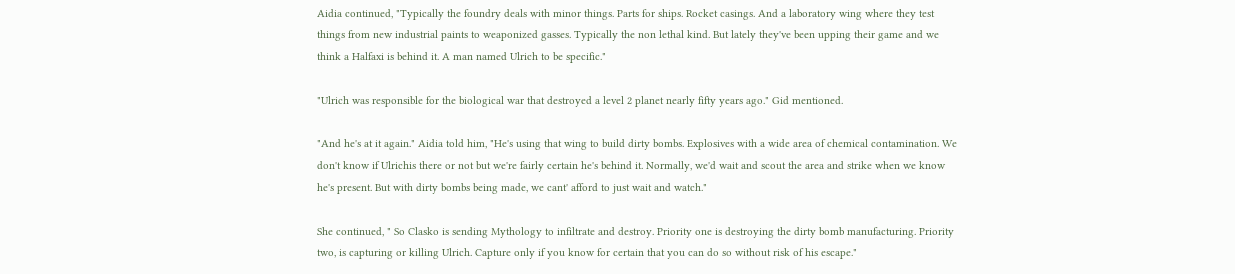Aidia continued, "Typically the foundry deals with minor things. Parts for ships. Rocket casings. And a laboratory wing where they test things from new industrial paints to weaponized gasses. Typically the non lethal kind. But lately they've been upping their game and we think a Halfaxi is behind it. A man named Ulrich to be specific."

"Ulrich was responsible for the biological war that destroyed a level 2 planet nearly fifty years ago." Gid mentioned.

"And he's at it again." Aidia told him, "He's using that wing to build dirty bombs. Explosives with a wide area of chemical contamination. We don't know if Ulrichis there or not but we're fairly certain he's behind it. Normally, we'd wait and scout the area and strike when we know he's present. But with dirty bombs being made, we cant' afford to just wait and watch."

She continued, " So Clasko is sending Mythology to infiltrate and destroy. Priority one is destroying the dirty bomb manufacturing. Priority two, is capturing or killing Ulrich. Capture only if you know for certain that you can do so without risk of his escape."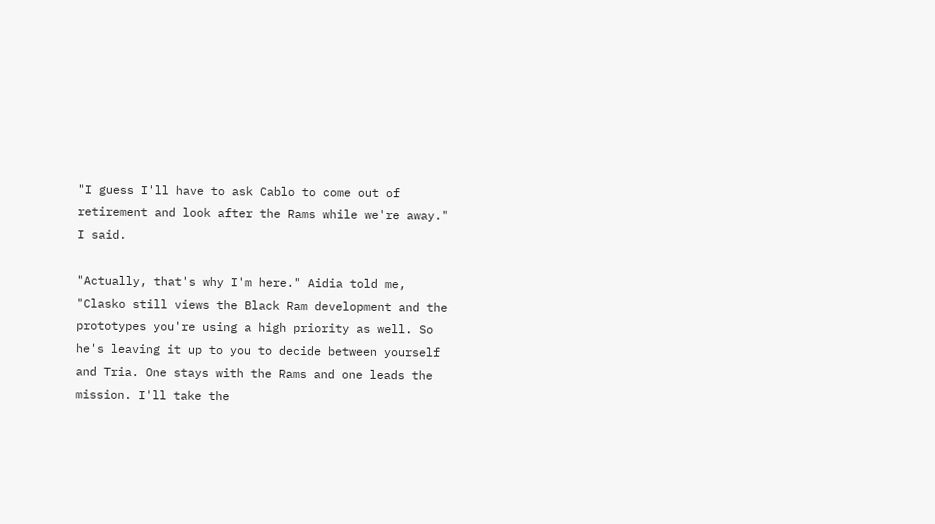"I guess I'll have to ask Cablo to come out of retirement and look after the Rams while we're away." I said.

"Actually, that's why I'm here." Aidia told me, "Clasko still views the Black Ram development and the prototypes you're using a high priority as well. So he's leaving it up to you to decide between yourself and Tria. One stays with the Rams and one leads the mission. I'll take the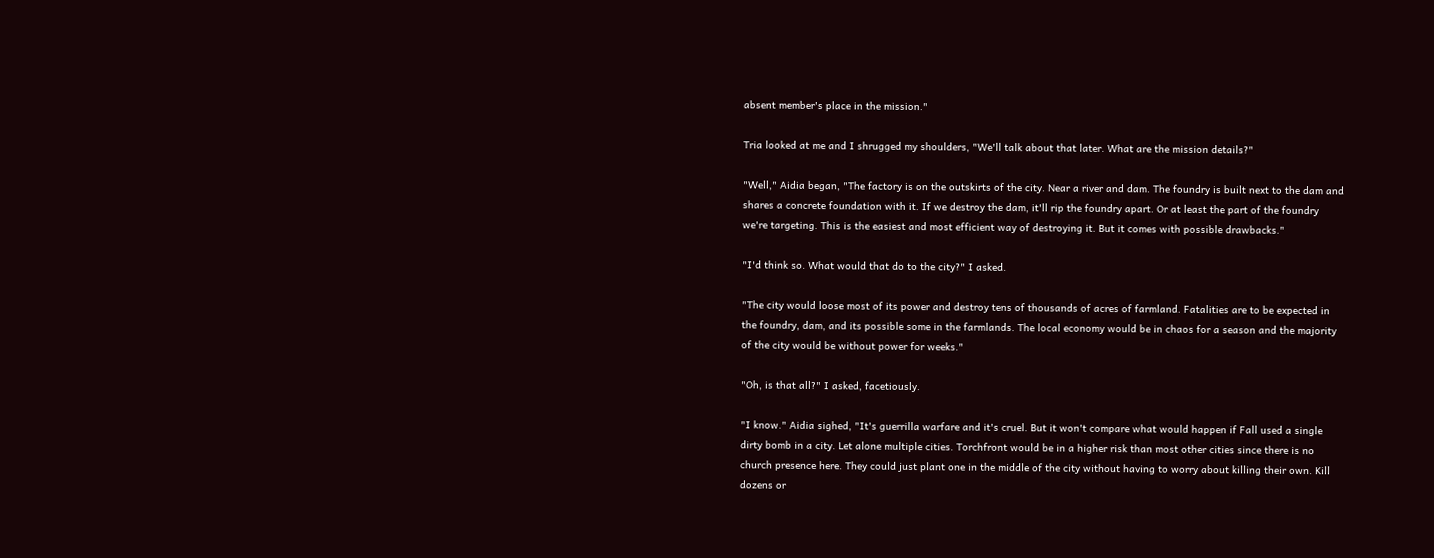absent member's place in the mission."

Tria looked at me and I shrugged my shoulders, "We'll talk about that later. What are the mission details?"

"Well," Aidia began, "The factory is on the outskirts of the city. Near a river and dam. The foundry is built next to the dam and shares a concrete foundation with it. If we destroy the dam, it'll rip the foundry apart. Or at least the part of the foundry we're targeting. This is the easiest and most efficient way of destroying it. But it comes with possible drawbacks."

"I'd think so. What would that do to the city?" I asked.

"The city would loose most of its power and destroy tens of thousands of acres of farmland. Fatalities are to be expected in the foundry, dam, and its possible some in the farmlands. The local economy would be in chaos for a season and the majority of the city would be without power for weeks."

"Oh, is that all?" I asked, facetiously.

"I know." Aidia sighed, "It's guerrilla warfare and it's cruel. But it won't compare what would happen if Fall used a single dirty bomb in a city. Let alone multiple cities. Torchfront would be in a higher risk than most other cities since there is no church presence here. They could just plant one in the middle of the city without having to worry about killing their own. Kill dozens or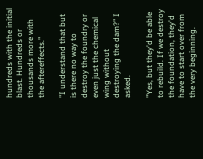hundreds with the initial blast. Hundreds or thousands more with the aftereffects."

"I understand that but is there no way to destroy the foundry or even just the chemical wing without destroying the dam?" I asked.

"Yes, but they'd be able to rebuild. If we destroy the foundation, they'd have to start over from the very beginning.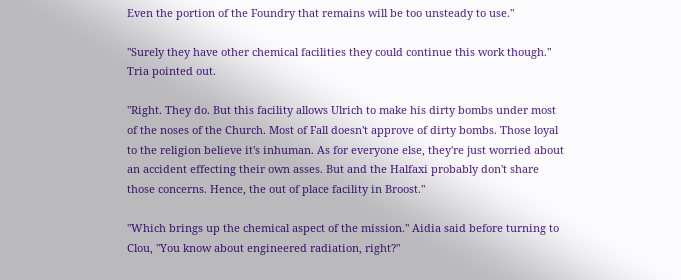Even the portion of the Foundry that remains will be too unsteady to use."

"Surely they have other chemical facilities they could continue this work though." Tria pointed out.

"Right. They do. But this facility allows Ulrich to make his dirty bombs under most of the noses of the Church. Most of Fall doesn't approve of dirty bombs. Those loyal to the religion believe it's inhuman. As for everyone else, they're just worried about an accident effecting their own asses. But and the Halfaxi probably don't share those concerns. Hence, the out of place facility in Broost."

"Which brings up the chemical aspect of the mission." Aidia said before turning to Clou, "You know about engineered radiation, right?"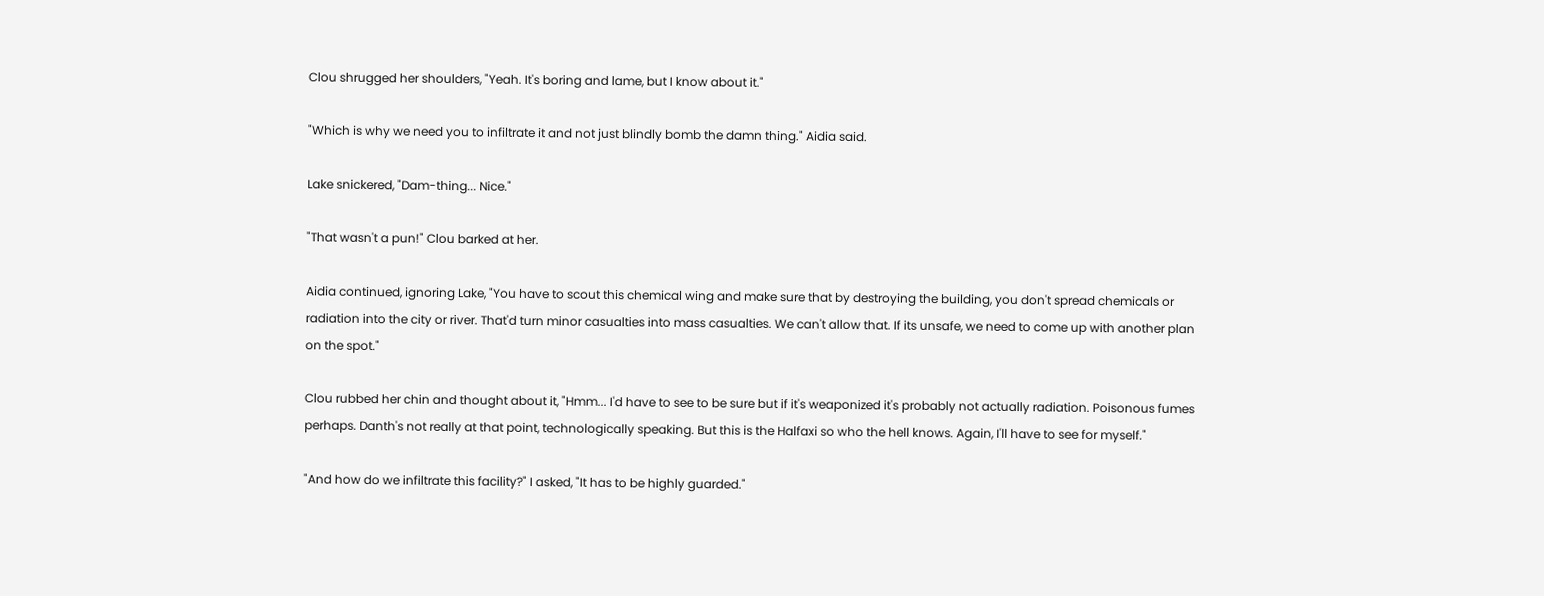Clou shrugged her shoulders, "Yeah. It's boring and lame, but I know about it."

"Which is why we need you to infiltrate it and not just blindly bomb the damn thing." Aidia said.

Lake snickered, "Dam-thing... Nice."

"That wasn't a pun!" Clou barked at her.

Aidia continued, ignoring Lake, "You have to scout this chemical wing and make sure that by destroying the building, you don't spread chemicals or radiation into the city or river. That'd turn minor casualties into mass casualties. We can't allow that. If its unsafe, we need to come up with another plan on the spot."

Clou rubbed her chin and thought about it, "Hmm... I'd have to see to be sure but if it's weaponized it's probably not actually radiation. Poisonous fumes perhaps. Danth's not really at that point, technologically speaking. But this is the Halfaxi so who the hell knows. Again, I'll have to see for myself."

"And how do we infiltrate this facility?" I asked, "It has to be highly guarded."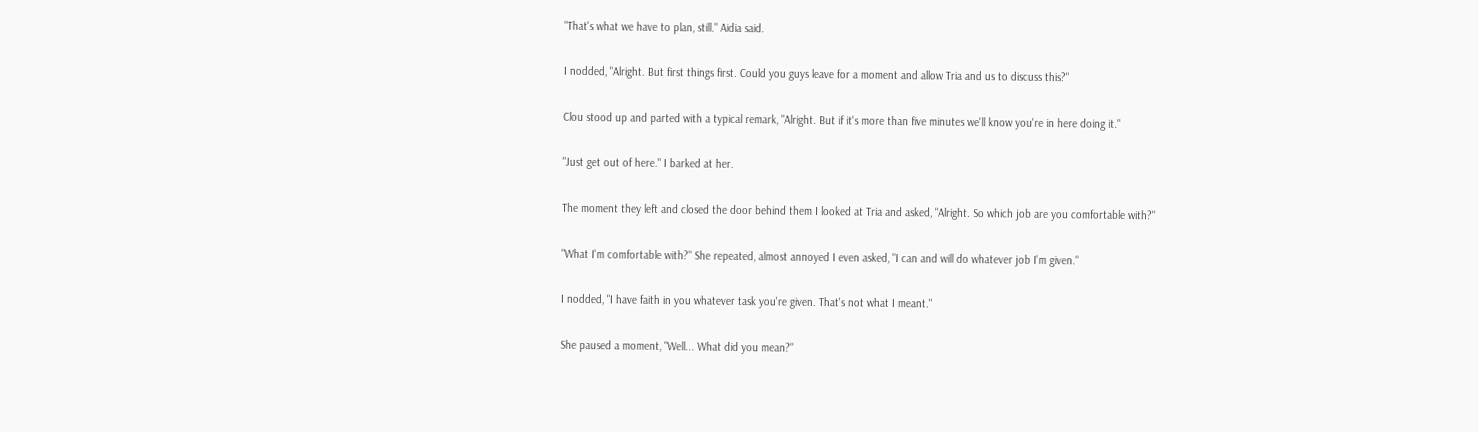"That's what we have to plan, still." Aidia said.

I nodded, "Alright. But first things first. Could you guys leave for a moment and allow Tria and us to discuss this?"

Clou stood up and parted with a typical remark, "Alright. But if it's more than five minutes we'll know you're in here doing it."

"Just get out of here." I barked at her.

The moment they left and closed the door behind them I looked at Tria and asked, "Alright. So which job are you comfortable with?"

"What I'm comfortable with?" She repeated, almost annoyed I even asked, "I can and will do whatever job I'm given."

I nodded, "I have faith in you whatever task you're given. That's not what I meant."

She paused a moment, "Well... What did you mean?"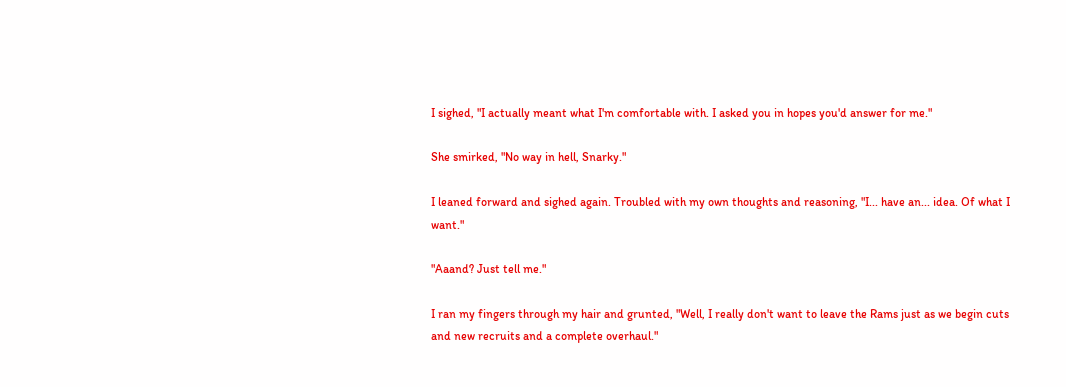I sighed, "I actually meant what I'm comfortable with. I asked you in hopes you'd answer for me."

She smirked, "No way in hell, Snarky."

I leaned forward and sighed again. Troubled with my own thoughts and reasoning, "I... have an... idea. Of what I want."

"Aaand? Just tell me."

I ran my fingers through my hair and grunted, "Well, I really don't want to leave the Rams just as we begin cuts and new recruits and a complete overhaul."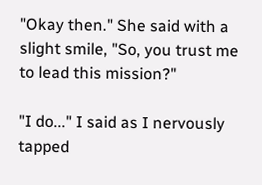"Okay then." She said with a slight smile, "So, you trust me to lead this mission?"

"I do..." I said as I nervously tapped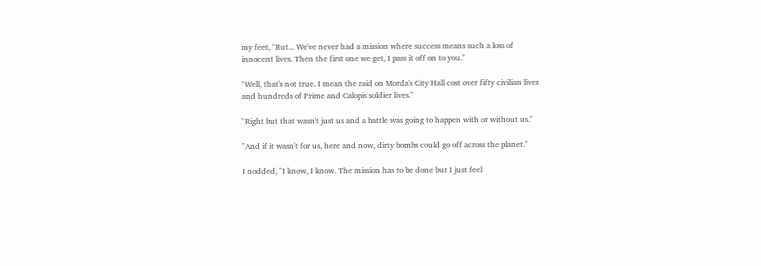my feet, "But... We've never had a mission where success means such a loss of innocent lives. Then the first one we get, I pass it off on to you."

"Well, that's not true. I mean the raid on Morda's City Hall cost over fifty civilian lives and hundreds of Prime and Calopis soldier lives."

"Right but that wasn't just us and a battle was going to happen with or without us."

"And if it wasn't for us, here and now, dirty bombs could go off across the planet."

I nodded, "I know, I know. The mission has to be done but I just feel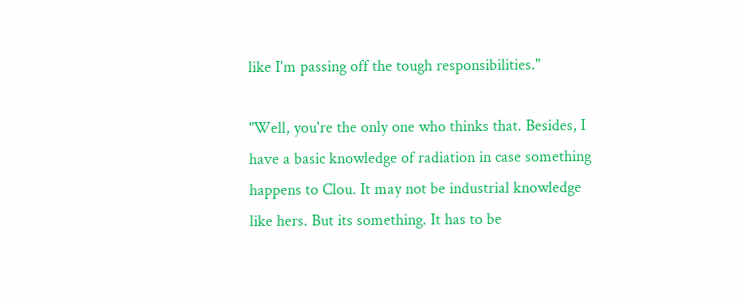like I'm passing off the tough responsibilities."

"Well, you're the only one who thinks that. Besides, I have a basic knowledge of radiation in case something happens to Clou. It may not be industrial knowledge like hers. But its something. It has to be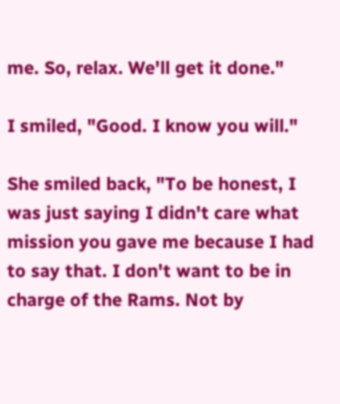me. So, relax. We'll get it done."

I smiled, "Good. I know you will."

She smiled back, "To be honest, I was just saying I didn't care what mission you gave me because I had to say that. I don't want to be in charge of the Rams. Not by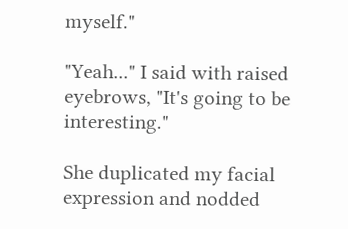myself."

"Yeah..." I said with raised eyebrows, "It's going to be interesting."

She duplicated my facial expression and nodded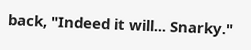back, "Indeed it will... Snarky."